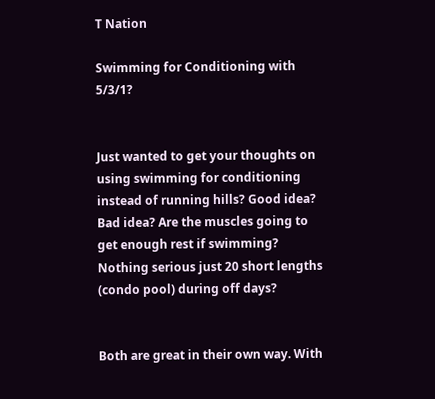T Nation

Swimming for Conditioning with 5/3/1?


Just wanted to get your thoughts on using swimming for conditioning instead of running hills? Good idea? Bad idea? Are the muscles going to get enough rest if swimming? Nothing serious just 20 short lengths (condo pool) during off days?


Both are great in their own way. With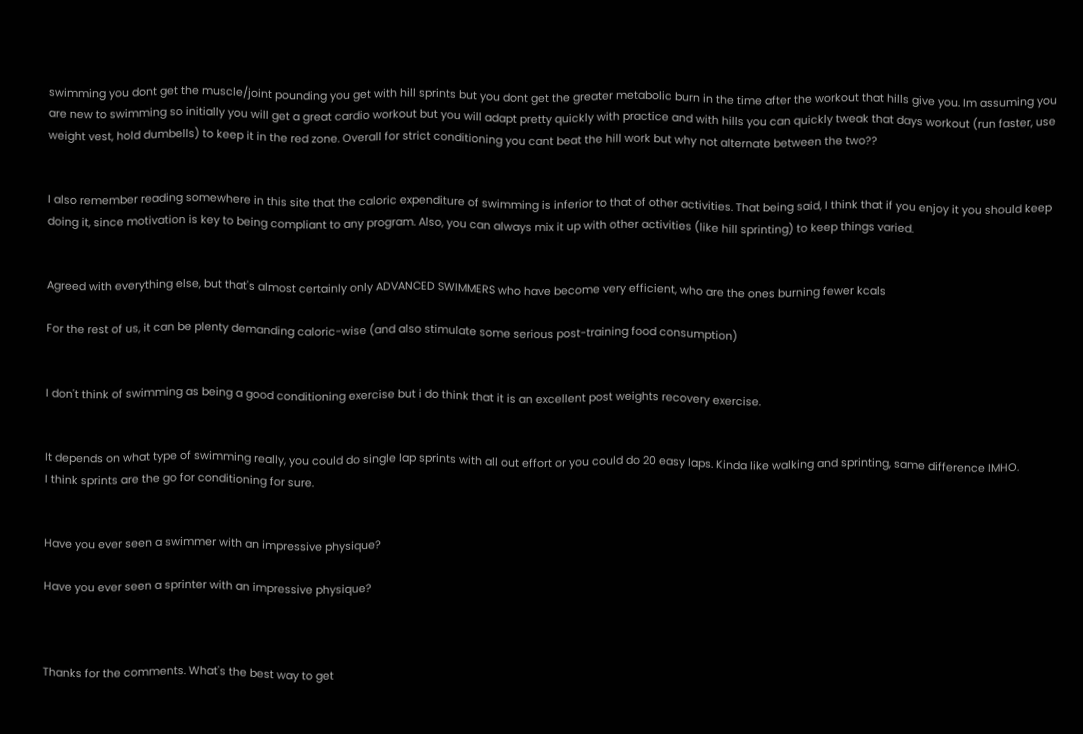swimming you dont get the muscle/joint pounding you get with hill sprints but you dont get the greater metabolic burn in the time after the workout that hills give you. Im assuming you are new to swimming so initially you will get a great cardio workout but you will adapt pretty quickly with practice and with hills you can quickly tweak that days workout (run faster, use weight vest, hold dumbells) to keep it in the red zone. Overall for strict conditioning you cant beat the hill work but why not alternate between the two??


I also remember reading somewhere in this site that the caloric expenditure of swimming is inferior to that of other activities. That being said, I think that if you enjoy it you should keep doing it, since motivation is key to being compliant to any program. Also, you can always mix it up with other activities (like hill sprinting) to keep things varied.


Agreed with everything else, but that's almost certainly only ADVANCED SWIMMERS who have become very efficient, who are the ones burning fewer kcals

For the rest of us, it can be plenty demanding caloric-wise (and also stimulate some serious post-training food consumption)


I don't think of swimming as being a good conditioning exercise but i do think that it is an excellent post weights recovery exercise.


It depends on what type of swimming really, you could do single lap sprints with all out effort or you could do 20 easy laps. Kinda like walking and sprinting, same difference IMHO.
I think sprints are the go for conditioning for sure.


Have you ever seen a swimmer with an impressive physique?

Have you ever seen a sprinter with an impressive physique?



Thanks for the comments. What's the best way to get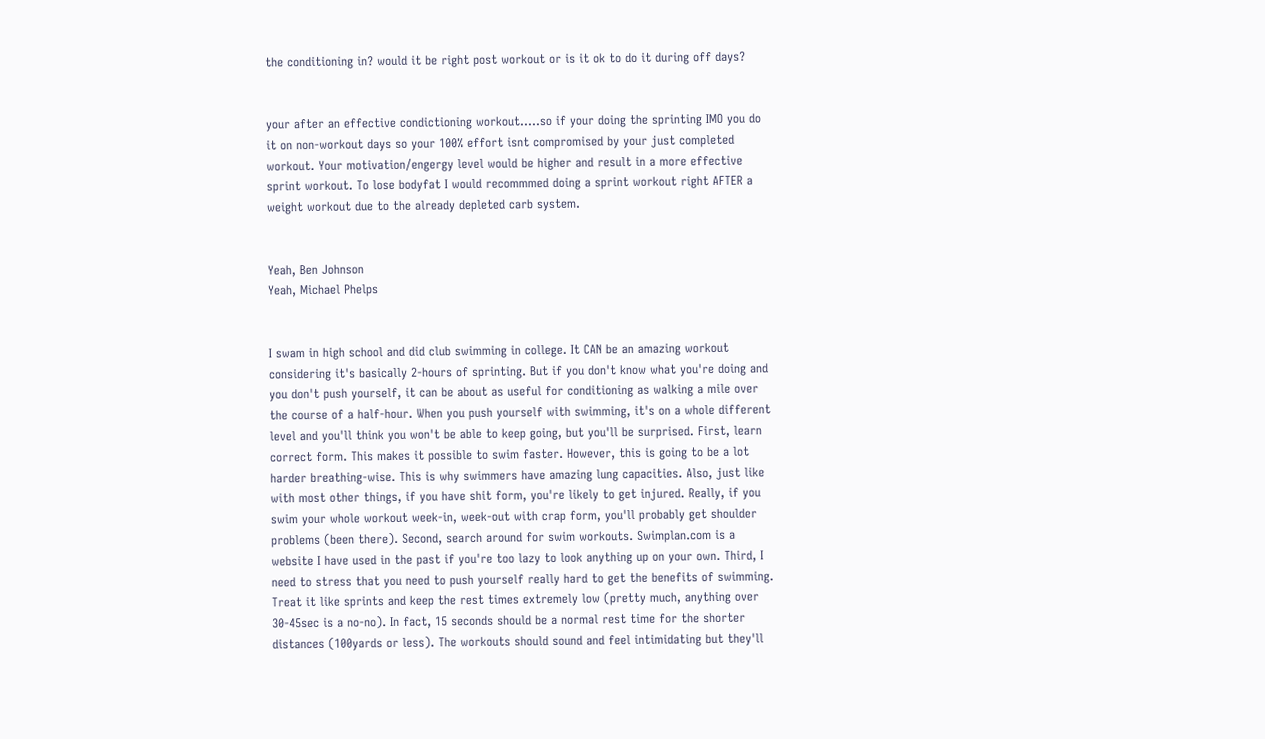the conditioning in? would it be right post workout or is it ok to do it during off days?


your after an effective condictioning workout.....so if your doing the sprinting IMO you do it on non-workout days so your 100% effort isnt compromised by your just completed workout. Your motivation/engergy level would be higher and result in a more effective sprint workout. To lose bodyfat I would recommmed doing a sprint workout right AFTER a weight workout due to the already depleted carb system.


Yeah, Ben Johnson
Yeah, Michael Phelps


I swam in high school and did club swimming in college. It CAN be an amazing workout considering it's basically 2-hours of sprinting. But if you don't know what you're doing and you don't push yourself, it can be about as useful for conditioning as walking a mile over the course of a half-hour. When you push yourself with swimming, it's on a whole different level and you'll think you won't be able to keep going, but you'll be surprised. First, learn correct form. This makes it possible to swim faster. However, this is going to be a lot harder breathing-wise. This is why swimmers have amazing lung capacities. Also, just like with most other things, if you have shit form, you're likely to get injured. Really, if you swim your whole workout week-in, week-out with crap form, you'll probably get shoulder problems (been there). Second, search around for swim workouts. Swimplan.com is a website I have used in the past if you're too lazy to look anything up on your own. Third, I need to stress that you need to push yourself really hard to get the benefits of swimming. Treat it like sprints and keep the rest times extremely low (pretty much, anything over 30-45sec is a no-no). In fact, 15 seconds should be a normal rest time for the shorter distances (100yards or less). The workouts should sound and feel intimidating but they'll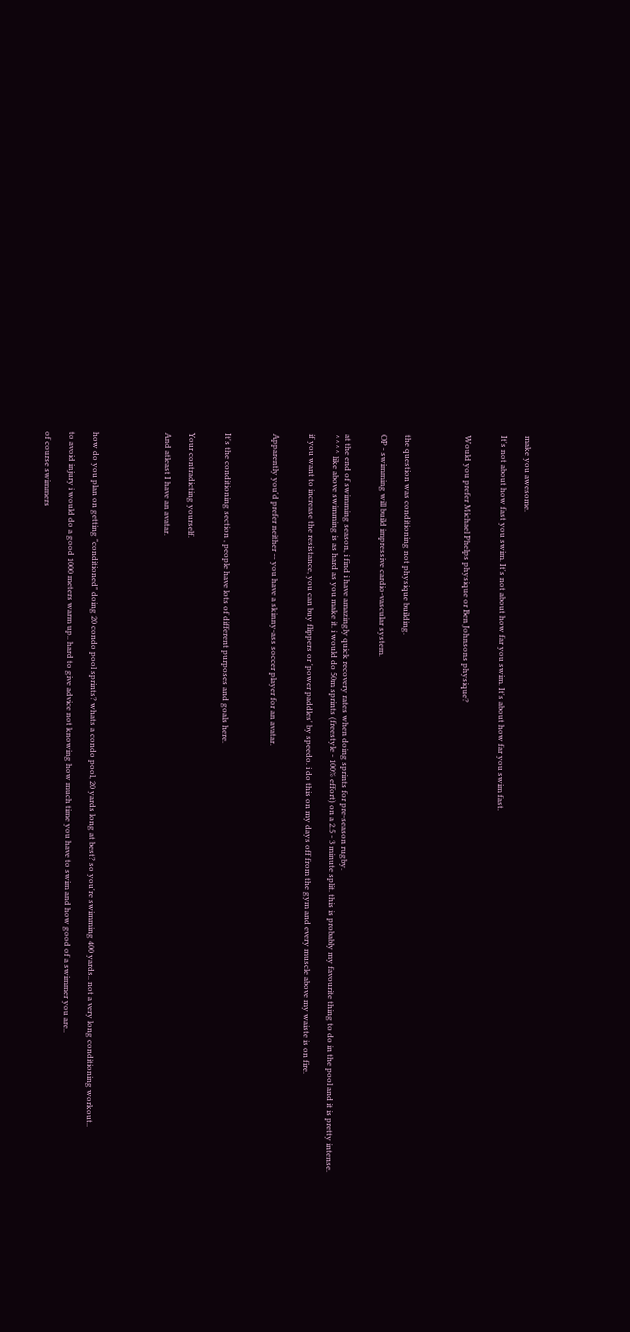make you awesome.

It's not about how fast you swim. It's not about how far you swim. It's about how far you swim fast.


Would you prefer Michael Phelps physique or Ben Johnsons physique?




the question was conditioning not physique building.

OP - swimming will build impressive cardio-vascular system.


at the end of swimming season, i find i have amazingly quick recovery rates when doing sprints for pre-season rugby.
^^^^ like above swimming is as hard as you make it. i would do 50m sprints (freestyle - 100% effort) on a 2.5 - 3 minute split. this is probably my favourite thing to do in the pool and it is pretty intense.

if you want to increase the resistance, you can buy flippers or 'power paddles' by speedo. i do this on my days off from the gym and every muscle above my waiste is on fire.


Apparently you'd prefer neither -- you have a skinny-ass soccer player for an avatar.



It's the conditioning section , people have lots of different purposes and goals here.


Your contradicting yourself.

And atleast I have an avatar.





how do you plan on getting "conditioned" doing 20 condo pool sprints? whats a condo pool, 20 yards long at best? so you're swimming 400 yards.. not a very long conditioning workout..

to avoid injury i would do a good 1000 meters warm up.. hard to give advice not knowing how much time you have to swim and how good of a swimmer you are..

of course swimmers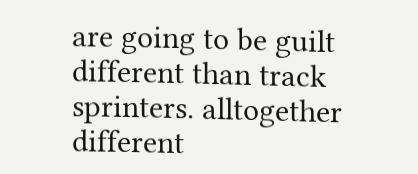are going to be guilt different than track sprinters. alltogether different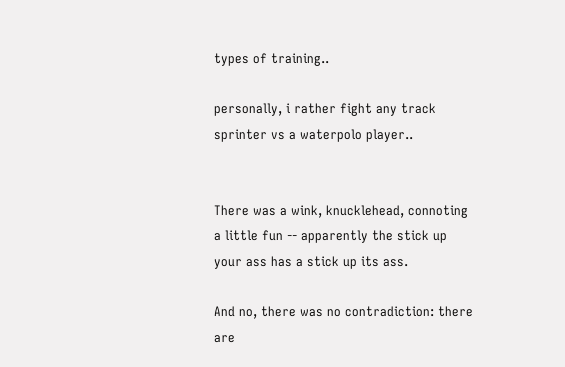types of training..

personally, i rather fight any track sprinter vs a waterpolo player..


There was a wink, knucklehead, connoting a little fun -- apparently the stick up your ass has a stick up its ass.

And no, there was no contradiction: there are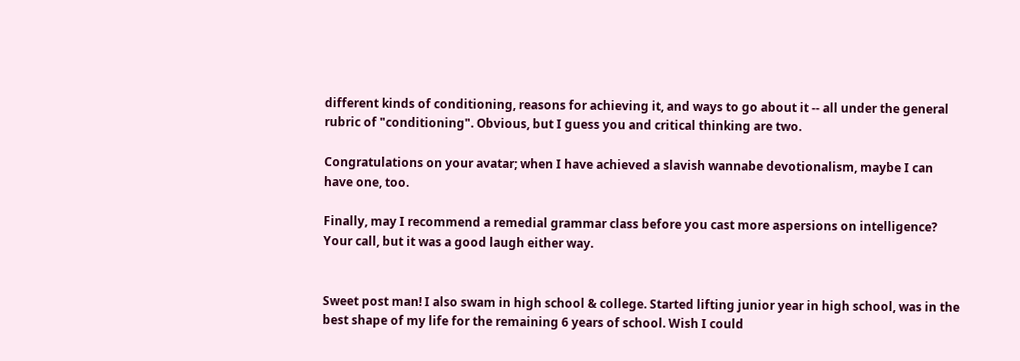different kinds of conditioning, reasons for achieving it, and ways to go about it -- all under the general rubric of "conditioning". Obvious, but I guess you and critical thinking are two.

Congratulations on your avatar; when I have achieved a slavish wannabe devotionalism, maybe I can have one, too.

Finally, may I recommend a remedial grammar class before you cast more aspersions on intelligence? Your call, but it was a good laugh either way.


Sweet post man! I also swam in high school & college. Started lifting junior year in high school, was in the best shape of my life for the remaining 6 years of school. Wish I could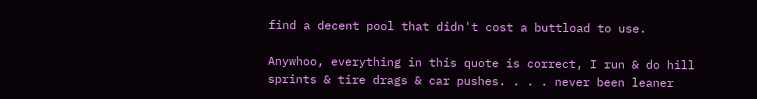find a decent pool that didn't cost a buttload to use.

Anywhoo, everything in this quote is correct, I run & do hill sprints & tire drags & car pushes. . . . never been leaner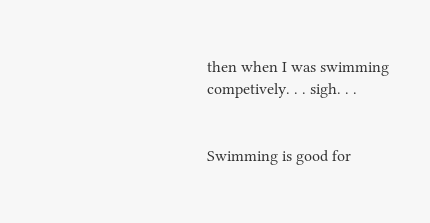then when I was swimming competively. . . sigh. . .


Swimming is good for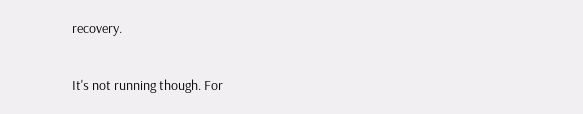recovery.

It's not running though. For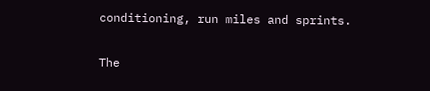conditioning, run miles and sprints.

The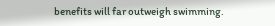benefits will far outweigh swimming.